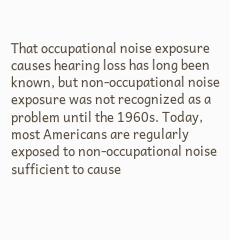That occupational noise exposure causes hearing loss has long been known, but non-occupational noise exposure was not recognized as a problem until the 1960s. Today, most Americans are regularly exposed to non-occupational noise sufficient to cause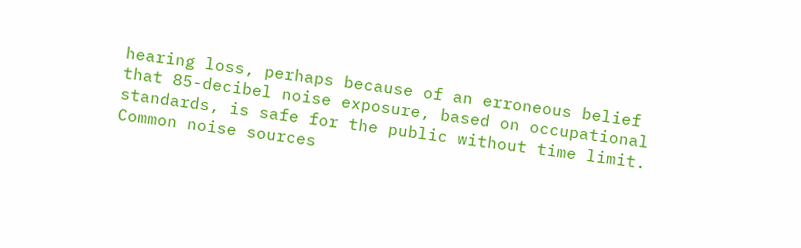hearing loss, perhaps because of an erroneous belief that 85-decibel noise exposure, based on occupational standards, is safe for the public without time limit. Common noise sources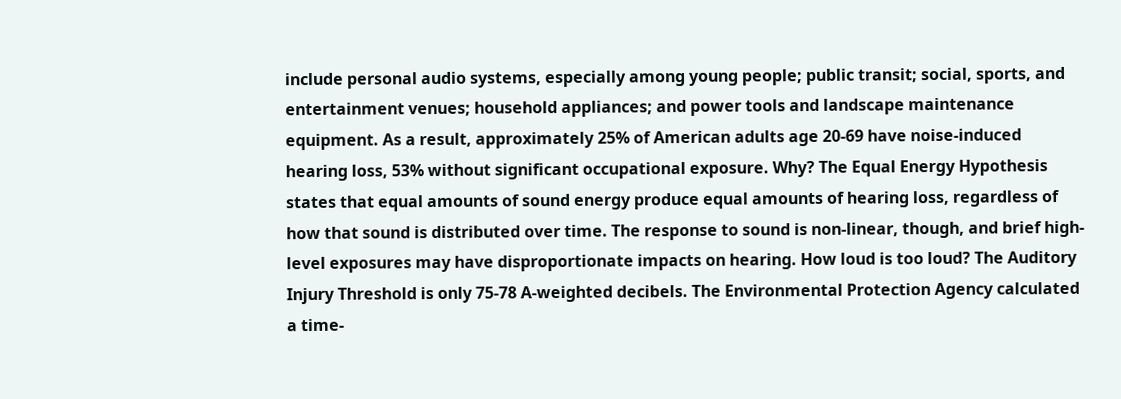include personal audio systems, especially among young people; public transit; social, sports, and entertainment venues; household appliances; and power tools and landscape maintenance equipment. As a result, approximately 25% of American adults age 20-69 have noise-induced hearing loss, 53% without significant occupational exposure. Why? The Equal Energy Hypothesis states that equal amounts of sound energy produce equal amounts of hearing loss, regardless of how that sound is distributed over time. The response to sound is non-linear, though, and brief high-level exposures may have disproportionate impacts on hearing. How loud is too loud? The Auditory Injury Threshold is only 75-78 A-weighted decibels. The Environmental Protection Agency calculated a time-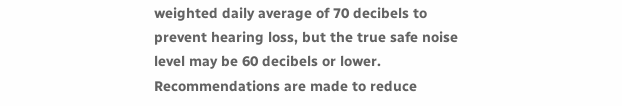weighted daily average of 70 decibels to prevent hearing loss, but the true safe noise level may be 60 decibels or lower. Recommendations are made to reduce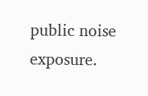public noise exposure.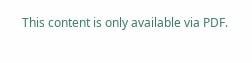This content is only available via PDF.